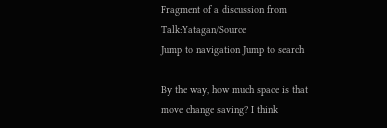Fragment of a discussion from Talk:Yatagan/Source
Jump to navigation Jump to search

By the way, how much space is that move change saving? I think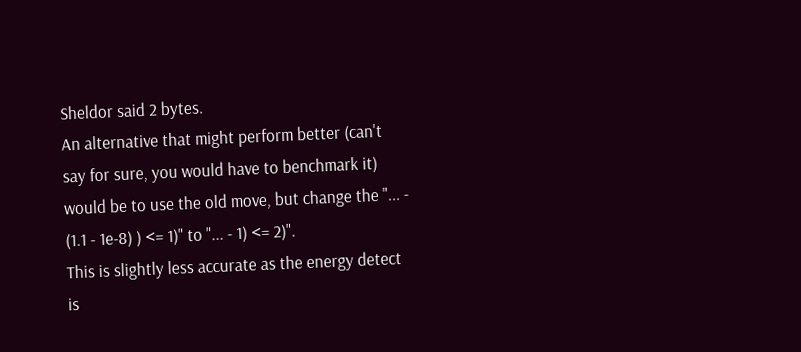Sheldor said 2 bytes.
An alternative that might perform better (can't say for sure, you would have to benchmark it) would be to use the old move, but change the "... - (1.1 - 1e-8) ) <= 1)" to "... - 1) <= 2)".
This is slightly less accurate as the energy detect is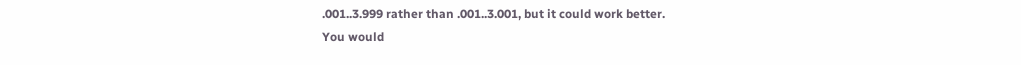.001..3.999 rather than .001..3.001, but it could work better.
You would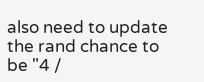also need to update the rand chance to be "4 /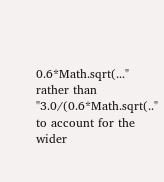0.6*Math.sqrt(..." rather than "3.0/(0.6*Math.sqrt(.." to account for the wider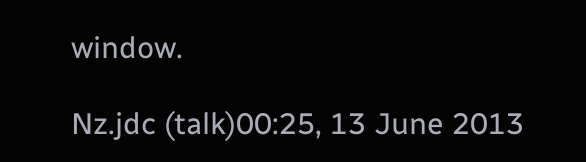window.

Nz.jdc (talk)00:25, 13 June 2013